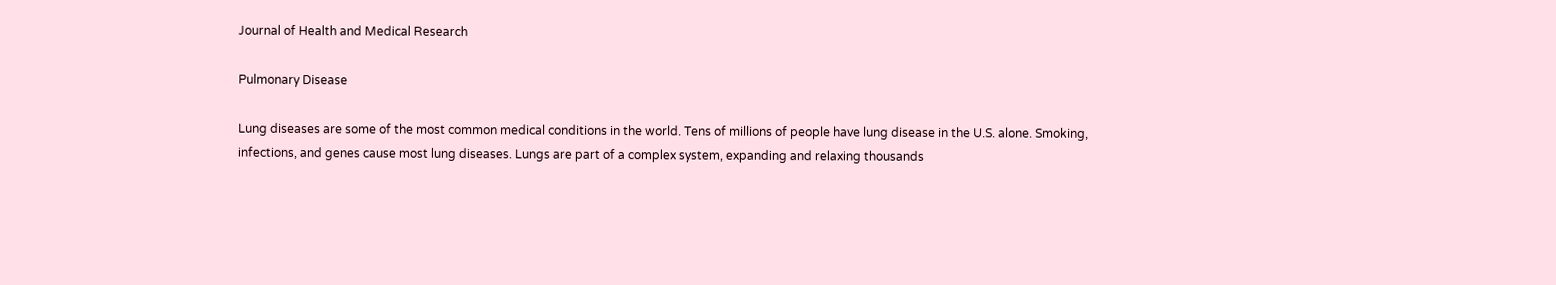Journal of Health and Medical Research

Pulmonary Disease

Lung diseases are some of the most common medical conditions in the world. Tens of millions of people have lung disease in the U.S. alone. Smoking, infections, and genes cause most lung diseases. Lungs are part of a complex system, expanding and relaxing thousands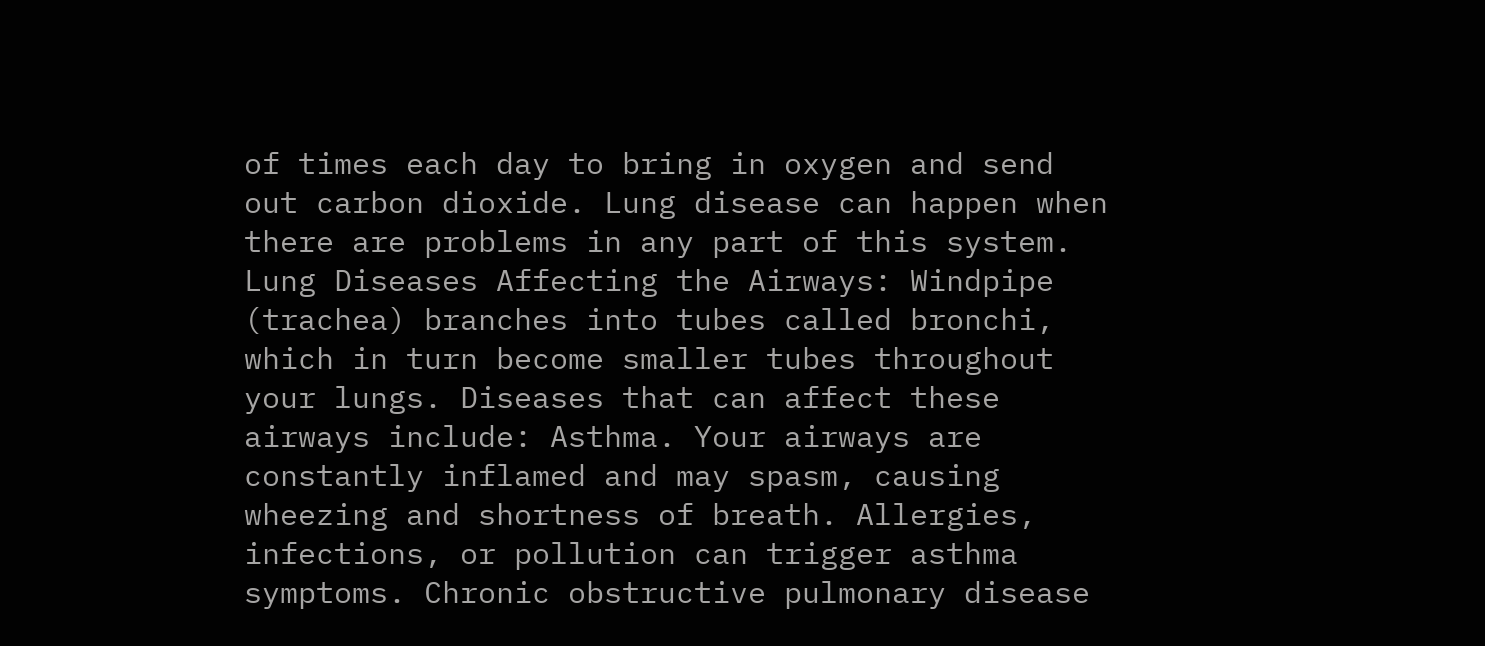of times each day to bring in oxygen and send out carbon dioxide. Lung disease can happen when there are problems in any part of this system. Lung Diseases Affecting the Airways: Windpipe (trachea) branches into tubes called bronchi, which in turn become smaller tubes throughout your lungs. Diseases that can affect these airways include: Asthma. Your airways are constantly inflamed and may spasm, causing wheezing and shortness of breath. Allergies, infections, or pollution can trigger asthma symptoms. Chronic obstructive pulmonary disease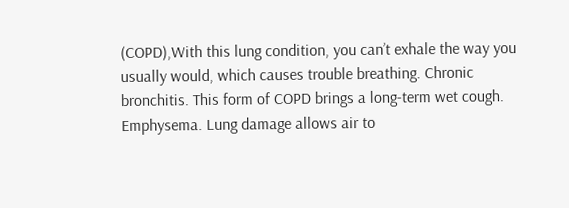(COPD),With this lung condition, you can’t exhale the way you usually would, which causes trouble breathing. Chronic bronchitis. This form of COPD brings a long-term wet cough. Emphysema. Lung damage allows air to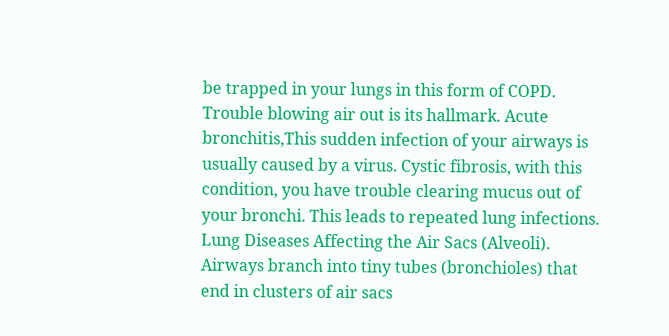be trapped in your lungs in this form of COPD. Trouble blowing air out is its hallmark. Acute bronchitis,This sudden infection of your airways is usually caused by a virus. Cystic fibrosis, with this condition, you have trouble clearing mucus out of your bronchi. This leads to repeated lung infections. Lung Diseases Affecting the Air Sacs (Alveoli). Airways branch into tiny tubes (bronchioles) that end in clusters of air sacs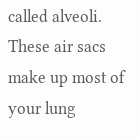called alveoli. These air sacs make up most of your lung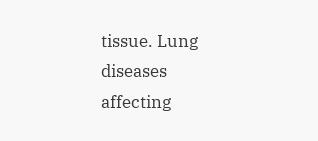tissue. Lung diseases affecting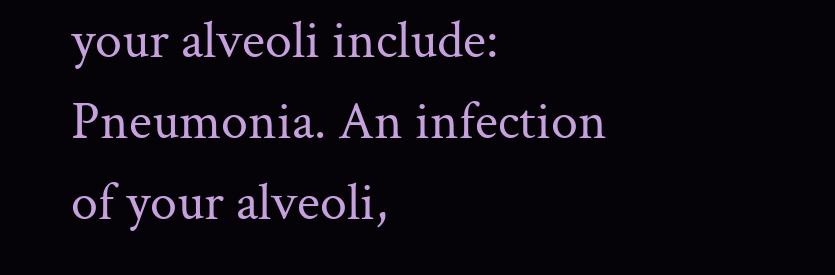your alveoli include: Pneumonia. An infection of your alveoli,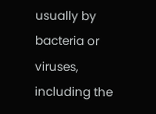usually by bacteria or viruses, including the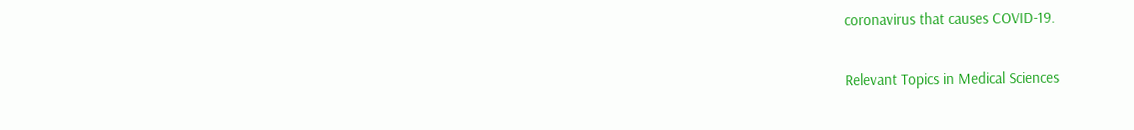coronavirus that causes COVID-19.

Relevant Topics in Medical Sciences